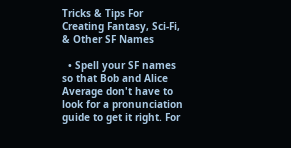Tricks & Tips For Creating Fantasy, Sci-Fi, & Other SF Names

  • Spell your SF names so that Bob and Alice Average don't have to look for a pronunciation guide to get it right. For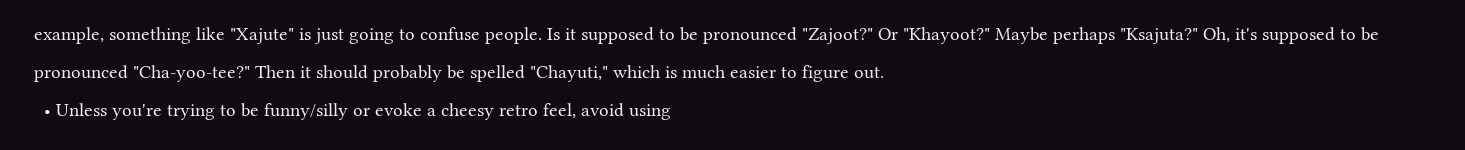example, something like "Xajute" is just going to confuse people. Is it supposed to be pronounced "Zajoot?" Or "Khayoot?" Maybe perhaps "Ksajuta?" Oh, it's supposed to be pronounced "Cha-yoo-tee?" Then it should probably be spelled "Chayuti," which is much easier to figure out.
  • Unless you're trying to be funny/silly or evoke a cheesy retro feel, avoid using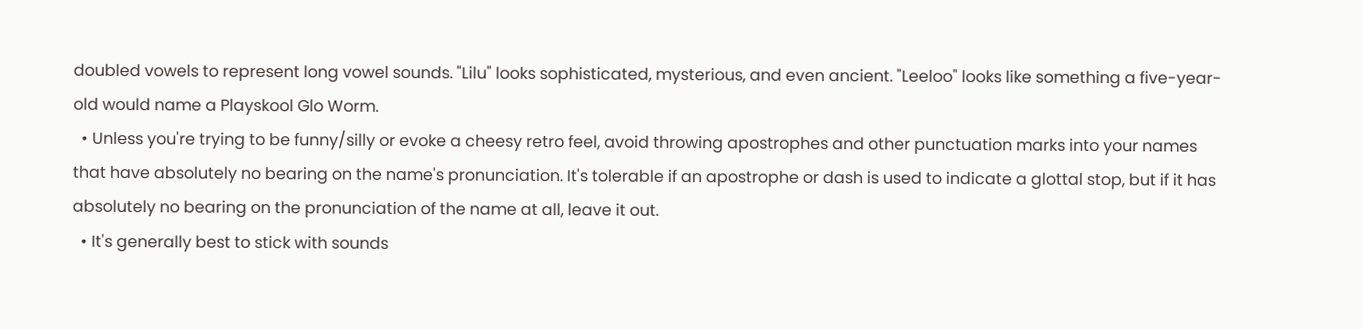doubled vowels to represent long vowel sounds. "Lilu" looks sophisticated, mysterious, and even ancient. "Leeloo" looks like something a five-year-old would name a Playskool Glo Worm.
  • Unless you're trying to be funny/silly or evoke a cheesy retro feel, avoid throwing apostrophes and other punctuation marks into your names that have absolutely no bearing on the name's pronunciation. It's tolerable if an apostrophe or dash is used to indicate a glottal stop, but if it has absolutely no bearing on the pronunciation of the name at all, leave it out.
  • It's generally best to stick with sounds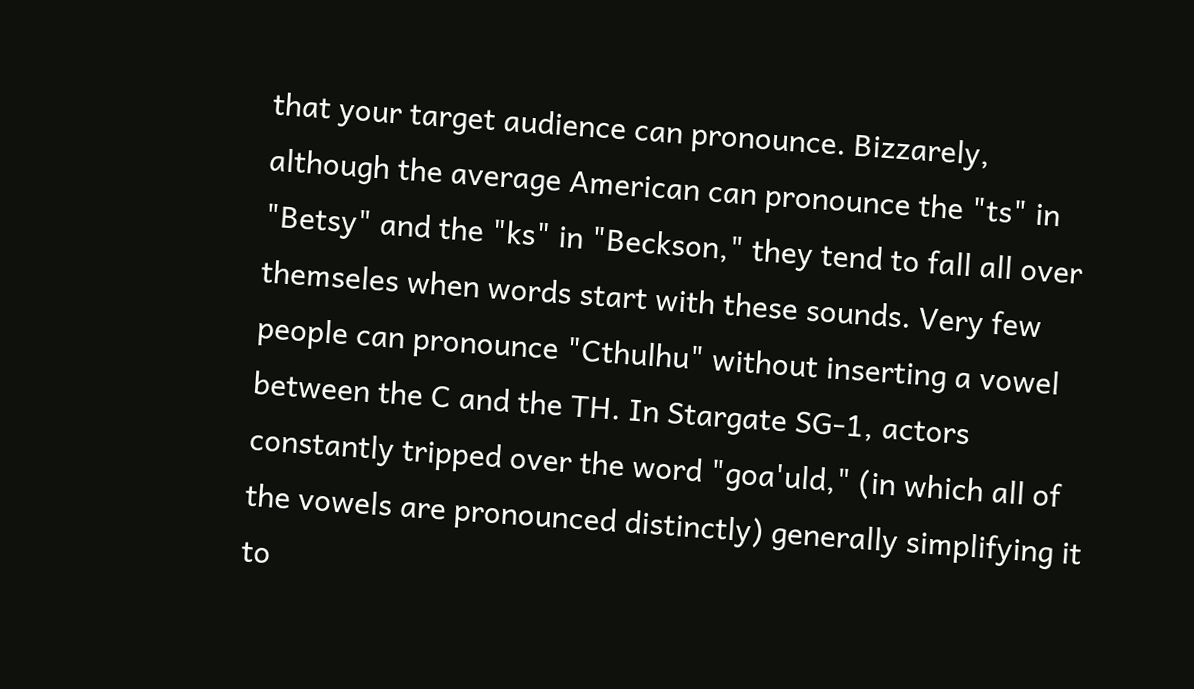that your target audience can pronounce. Bizzarely, although the average American can pronounce the "ts" in "Betsy" and the "ks" in "Beckson," they tend to fall all over themseles when words start with these sounds. Very few people can pronounce "Cthulhu" without inserting a vowel between the C and the TH. In Stargate SG-1, actors constantly tripped over the word "goa'uld," (in which all of the vowels are pronounced distinctly) generally simplifying it to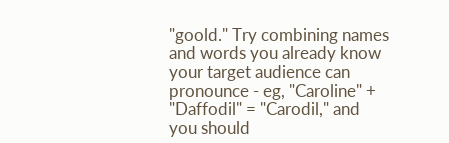"goold." Try combining names and words you already know your target audience can pronounce - eg, "Caroline" + "Daffodil" = "Carodil," and you should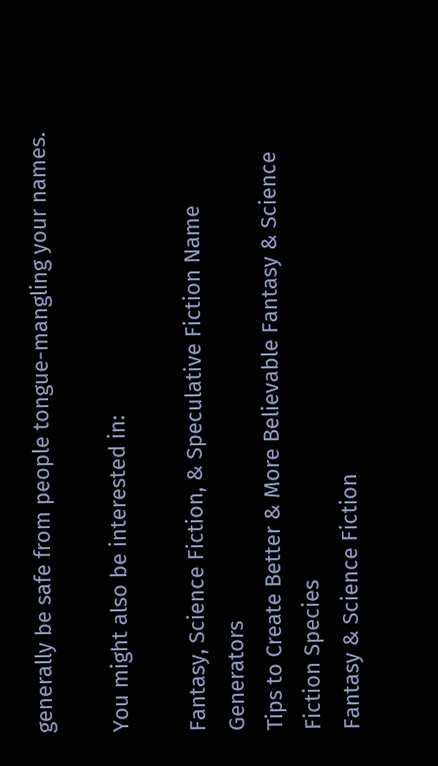generally be safe from people tongue-mangling your names.

You might also be interested in:

Fantasy, Science Fiction, & Speculative Fiction Name Generators
Tips to Create Better & More Believable Fantasy & Science Fiction Species
Fantasy & Science Fiction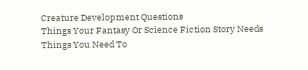Creature Development Questions
Things Your Fantasy Or Science Fiction Story Needs
Things You Need To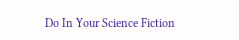Do In Your Science Fiction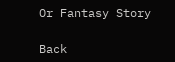Or Fantasy Story

Back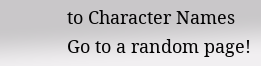to Character Names
Go to a random page!